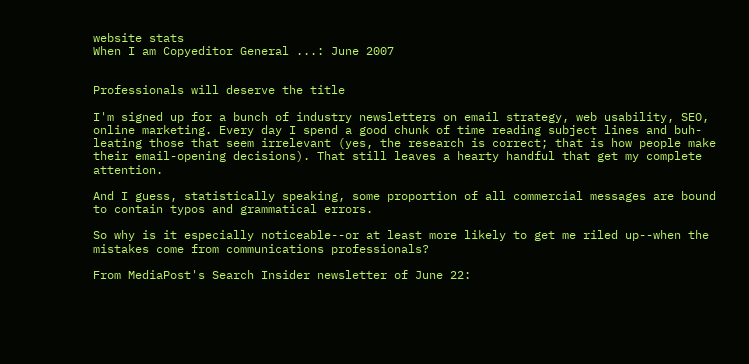website stats
When I am Copyeditor General ...: June 2007


Professionals will deserve the title

I'm signed up for a bunch of industry newsletters on email strategy, web usability, SEO, online marketing. Every day I spend a good chunk of time reading subject lines and buh-leating those that seem irrelevant (yes, the research is correct; that is how people make their email-opening decisions). That still leaves a hearty handful that get my complete attention.

And I guess, statistically speaking, some proportion of all commercial messages are bound to contain typos and grammatical errors.

So why is it especially noticeable--or at least more likely to get me riled up--when the mistakes come from communications professionals?

From MediaPost's Search Insider newsletter of June 22: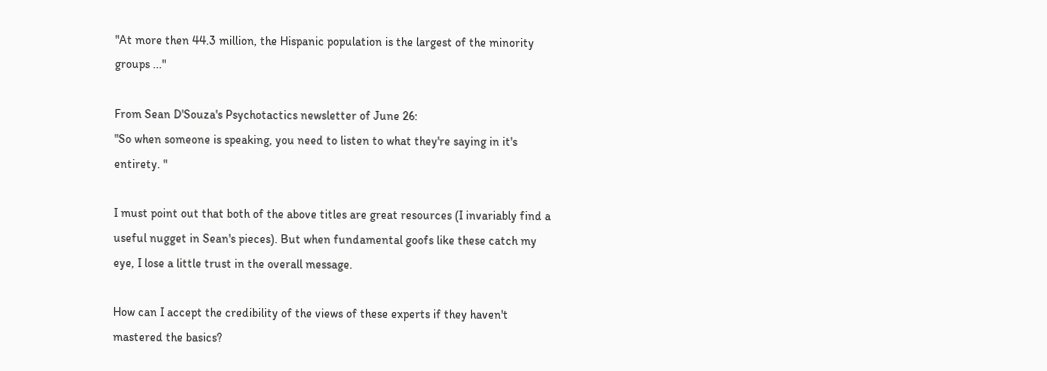"At more then 44.3 million, the Hispanic population is the largest of the minority groups ..."

From Sean D'Souza's Psychotactics newsletter of June 26:
"So when someone is speaking, you need to listen to what they're saying in it's entirety. "

I must point out that both of the above titles are great resources (I invariably find a useful nugget in Sean's pieces). But when fundamental goofs like these catch my eye, I lose a little trust in the overall message.

How can I accept the credibility of the views of these experts if they haven't mastered the basics?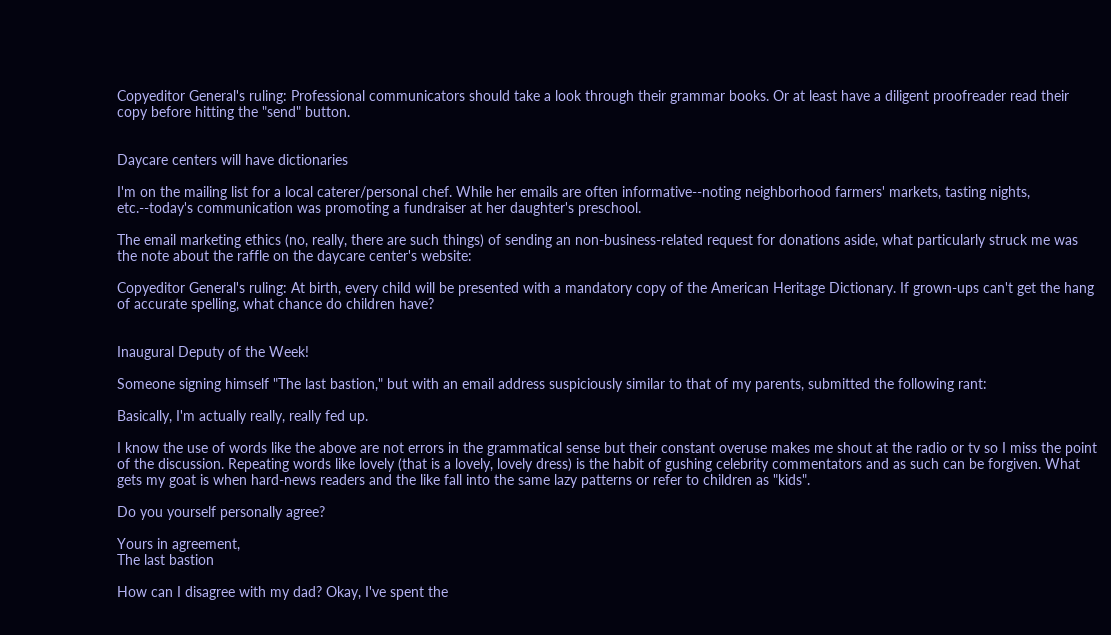Copyeditor General's ruling: Professional communicators should take a look through their grammar books. Or at least have a diligent proofreader read their copy before hitting the "send" button.


Daycare centers will have dictionaries

I'm on the mailing list for a local caterer/personal chef. While her emails are often informative--noting neighborhood farmers' markets, tasting nights, etc.--today's communication was promoting a fundraiser at her daughter's preschool.

The email marketing ethics (no, really, there are such things) of sending an non-business-related request for donations aside, what particularly struck me was the note about the raffle on the daycare center's website:

Copyeditor General's ruling: At birth, every child will be presented with a mandatory copy of the American Heritage Dictionary. If grown-ups can't get the hang of accurate spelling, what chance do children have?


Inaugural Deputy of the Week!

Someone signing himself "The last bastion," but with an email address suspiciously similar to that of my parents, submitted the following rant:

Basically, I'm actually really, really fed up.

I know the use of words like the above are not errors in the grammatical sense but their constant overuse makes me shout at the radio or tv so I miss the point of the discussion. Repeating words like lovely (that is a lovely, lovely dress) is the habit of gushing celebrity commentators and as such can be forgiven. What gets my goat is when hard-news readers and the like fall into the same lazy patterns or refer to children as "kids".

Do you yourself personally agree?

Yours in agreement,
The last bastion

How can I disagree with my dad? Okay, I've spent the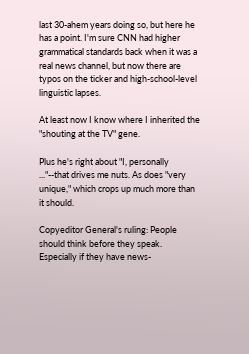last 30-ahem years doing so, but here he has a point. I'm sure CNN had higher grammatical standards back when it was a real news channel, but now there are typos on the ticker and high-school-level linguistic lapses.

At least now I know where I inherited the "shouting at the TV" gene.

Plus he's right about "I, personally ..."--that drives me nuts. As does "very unique," which crops up much more than it should.

Copyeditor General's ruling: People should think before they speak. Especially if they have news-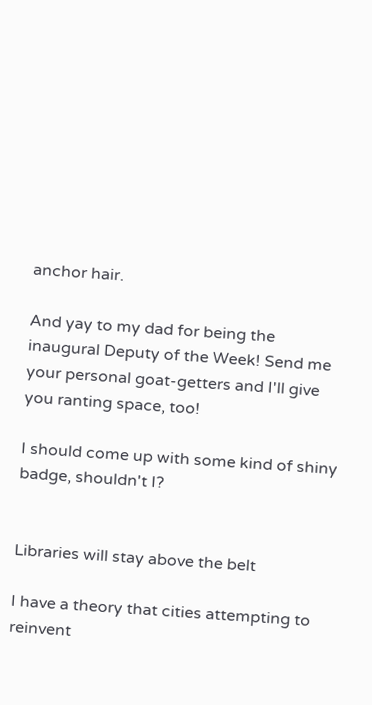anchor hair.

And yay to my dad for being the inaugural Deputy of the Week! Send me your personal goat-getters and I'll give you ranting space, too!

I should come up with some kind of shiny badge, shouldn't I?


Libraries will stay above the belt

I have a theory that cities attempting to reinvent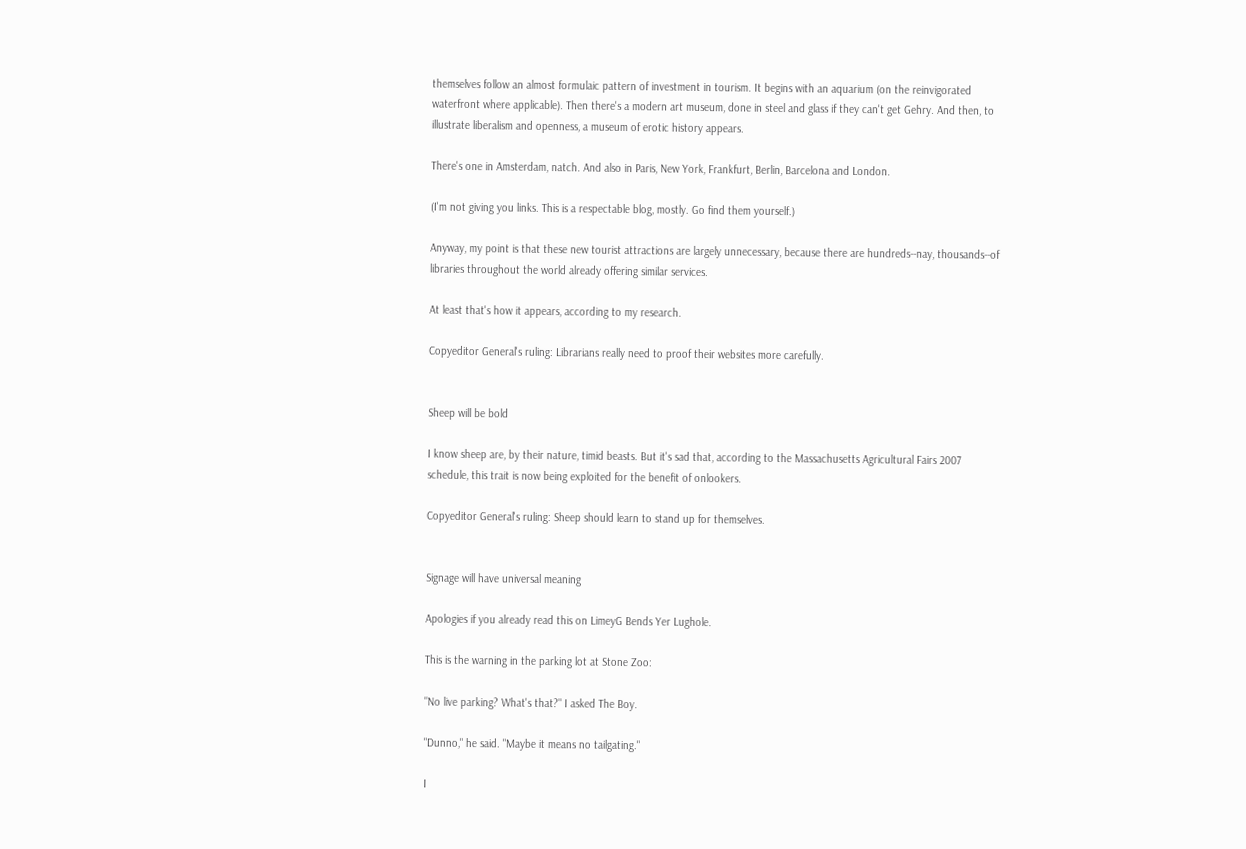themselves follow an almost formulaic pattern of investment in tourism. It begins with an aquarium (on the reinvigorated waterfront where applicable). Then there's a modern art museum, done in steel and glass if they can't get Gehry. And then, to illustrate liberalism and openness, a museum of erotic history appears.

There's one in Amsterdam, natch. And also in Paris, New York, Frankfurt, Berlin, Barcelona and London.

(I'm not giving you links. This is a respectable blog, mostly. Go find them yourself.)

Anyway, my point is that these new tourist attractions are largely unnecessary, because there are hundreds--nay, thousands--of libraries throughout the world already offering similar services.

At least that's how it appears, according to my research.

Copyeditor General's ruling: Librarians really need to proof their websites more carefully.


Sheep will be bold

I know sheep are, by their nature, timid beasts. But it's sad that, according to the Massachusetts Agricultural Fairs 2007 schedule, this trait is now being exploited for the benefit of onlookers.

Copyeditor General's ruling: Sheep should learn to stand up for themselves.


Signage will have universal meaning

Apologies if you already read this on LimeyG Bends Yer Lughole.

This is the warning in the parking lot at Stone Zoo:

"No live parking? What's that?" I asked The Boy.

"Dunno," he said. "Maybe it means no tailgating."

I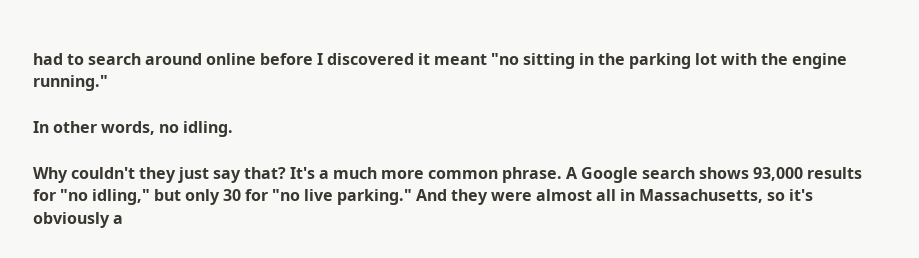had to search around online before I discovered it meant "no sitting in the parking lot with the engine running."

In other words, no idling.

Why couldn't they just say that? It's a much more common phrase. A Google search shows 93,000 results for "no idling," but only 30 for "no live parking." And they were almost all in Massachusetts, so it's obviously a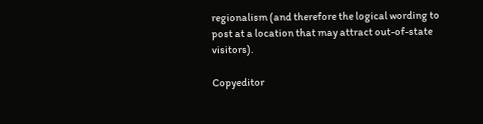regionalism (and therefore the logical wording to post at a location that may attract out-of-state visitors).

Copyeditor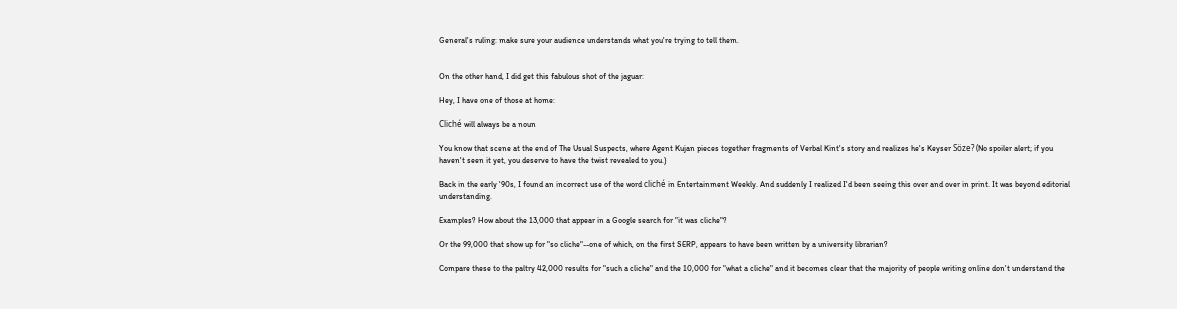General's ruling: make sure your audience understands what you're trying to tell them.


On the other hand, I did get this fabulous shot of the jaguar:

Hey, I have one of those at home:

Cliché will always be a noun

You know that scene at the end of The Usual Suspects, where Agent Kujan pieces together fragments of Verbal Kint's story and realizes he's Keyser Söze? (No spoiler alert; if you haven't seen it yet, you deserve to have the twist revealed to you.)

Back in the early '90s, I found an incorrect use of the word cliché in Entertainment Weekly. And suddenly I realized I'd been seeing this over and over in print. It was beyond editorial understanding.

Examples? How about the 13,000 that appear in a Google search for "it was cliche"?

Or the 99,000 that show up for "so cliche"--one of which, on the first SERP, appears to have been written by a university librarian?

Compare these to the paltry 42,000 results for "such a cliche" and the 10,000 for "what a cliche" and it becomes clear that the majority of people writing online don't understand the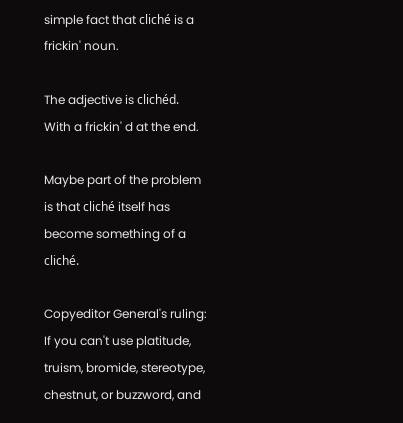simple fact that cliché is a frickin' noun.

The adjective is clichéd. With a frickin' d at the end.

Maybe part of the problem is that cliché itself has become something of a cliché.

Copyeditor General's ruling: If you can't use platitude, truism, bromide, stereotype, chestnut, or buzzword, and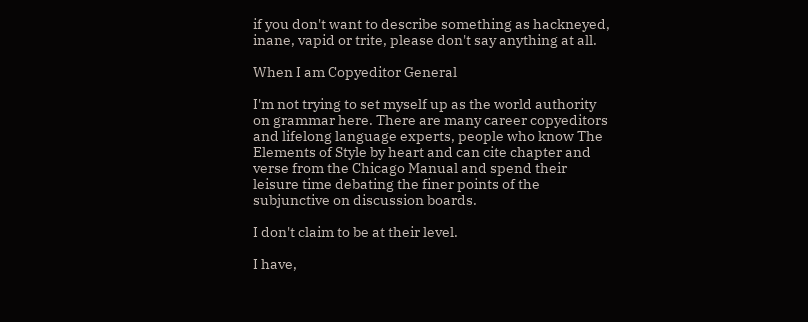if you don't want to describe something as hackneyed, inane, vapid or trite, please don't say anything at all.

When I am Copyeditor General

I'm not trying to set myself up as the world authority on grammar here. There are many career copyeditors and lifelong language experts, people who know The Elements of Style by heart and can cite chapter and verse from the Chicago Manual and spend their leisure time debating the finer points of the subjunctive on discussion boards.

I don't claim to be at their level.

I have,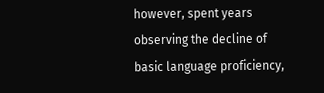however, spent years observing the decline of basic language proficiency,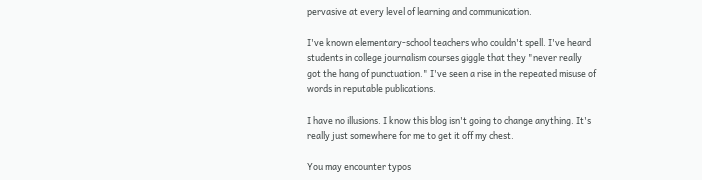pervasive at every level of learning and communication.

I've known elementary-school teachers who couldn't spell. I've heard students in college journalism courses giggle that they "never really got the hang of punctuation." I've seen a rise in the repeated misuse of words in reputable publications.

I have no illusions. I know this blog isn't going to change anything. It's really just somewhere for me to get it off my chest.

You may encounter typos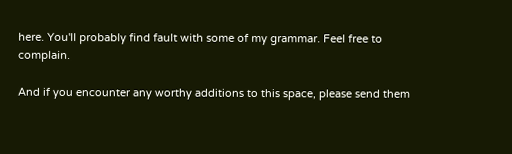here. You'll probably find fault with some of my grammar. Feel free to complain.

And if you encounter any worthy additions to this space, please send them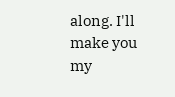along. I'll make you my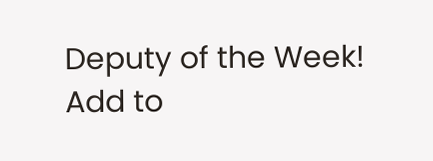Deputy of the Week!
Add to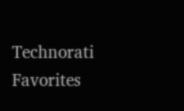Technorati Favorites